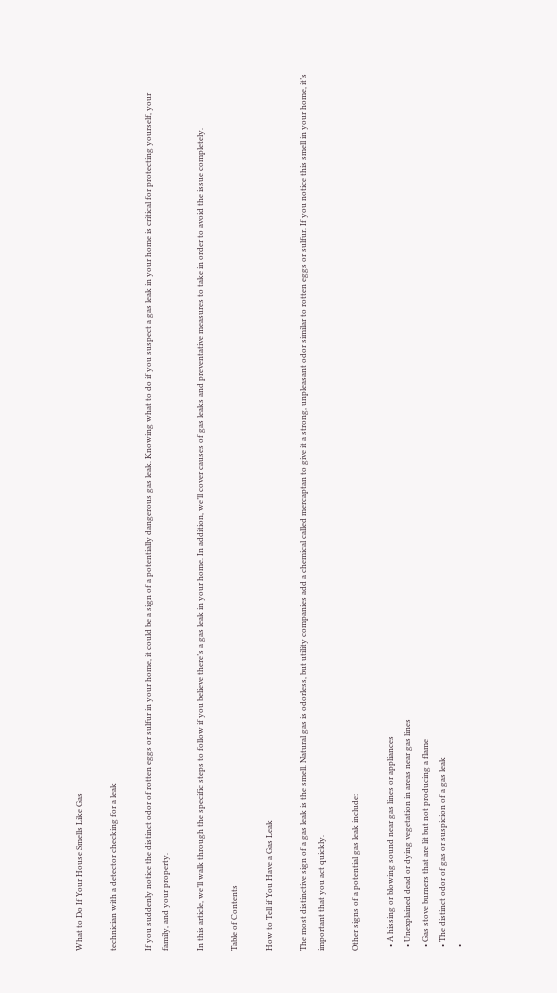What to Do If Your House Smells Like Gas

technician with a detector checking for a leak

If you suddenly notice the distinct odor of rotten eggs or sulfur in your home, it could be a sign of a potentially dangerous gas leak. Knowing what to do if you suspect a gas leak in your home is critical for protecting yourself, your family, and your property.

In this article, we’ll walk through the specific steps to follow if you believe there’s a gas leak in your home. In addition, we’ll cover causes of gas leaks and preventative measures to take in order to avoid the issue completely.

Table of Contents

How to Tell if You Have a Gas Leak

The most distinctive sign of a gas leak is the smell. Natural gas is odorless, but utility companies add a chemical called mercaptan to give it a strong, unpleasant odor similar to rotten eggs or sulfur. If you notice this smell in your home, it’s important that you act quickly.

Other signs of a potential gas leak include:

  • A hissing or blowing sound near gas lines or appliances
  • Unexplained dead or dying vegetation in areas near gas lines
  • Gas stove burners that are lit but not producing a flame
  • The distinct odor of gas or suspicion of a gas leak
  •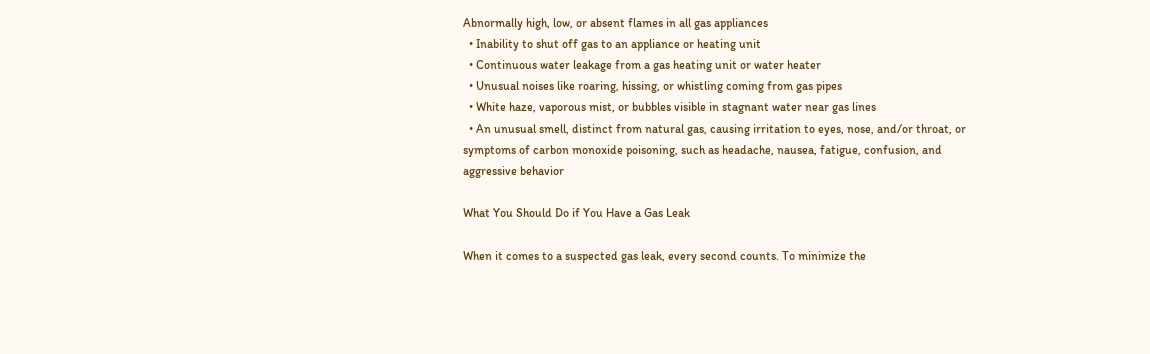Abnormally high, low, or absent flames in all gas appliances
  • Inability to shut off gas to an appliance or heating unit
  • Continuous water leakage from a gas heating unit or water heater
  • Unusual noises like roaring, hissing, or whistling coming from gas pipes
  • White haze, vaporous mist, or bubbles visible in stagnant water near gas lines
  • An unusual smell, distinct from natural gas, causing irritation to eyes, nose, and/or throat, or symptoms of carbon monoxide poisoning, such as headache, nausea, fatigue, confusion, and aggressive behavior

What You Should Do if You Have a Gas Leak

When it comes to a suspected gas leak, every second counts. To minimize the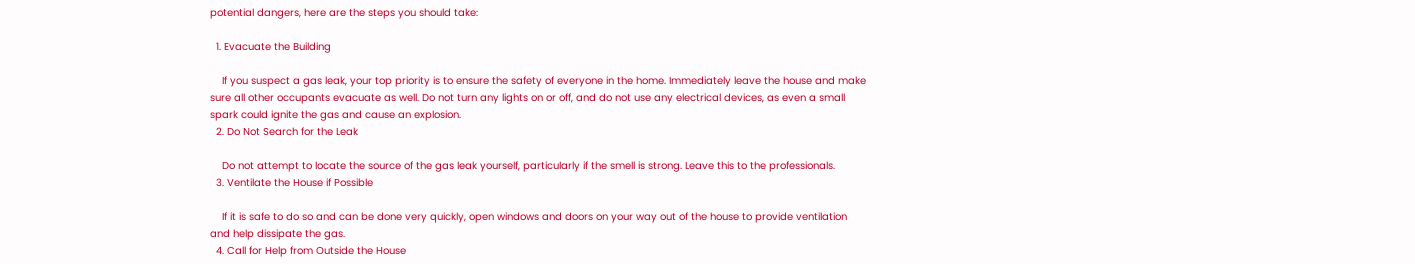potential dangers, here are the steps you should take:

  1. Evacuate the Building

    If you suspect a gas leak, your top priority is to ensure the safety of everyone in the home. Immediately leave the house and make sure all other occupants evacuate as well. Do not turn any lights on or off, and do not use any electrical devices, as even a small spark could ignite the gas and cause an explosion.
  2. Do Not Search for the Leak

    Do not attempt to locate the source of the gas leak yourself, particularly if the smell is strong. Leave this to the professionals.
  3. Ventilate the House if Possible

    If it is safe to do so and can be done very quickly, open windows and doors on your way out of the house to provide ventilation and help dissipate the gas.
  4. Call for Help from Outside the House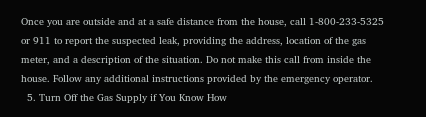Once you are outside and at a safe distance from the house, call 1-800-233-5325 or 911 to report the suspected leak, providing the address, location of the gas meter, and a description of the situation. Do not make this call from inside the house. Follow any additional instructions provided by the emergency operator.
  5. Turn Off the Gas Supply if You Know How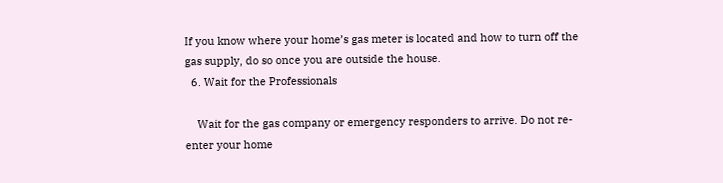If you know where your home’s gas meter is located and how to turn off the gas supply, do so once you are outside the house.
  6. Wait for the Professionals

    Wait for the gas company or emergency responders to arrive. Do not re-enter your home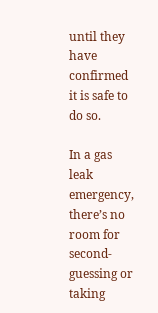until they have confirmed it is safe to do so.

In a gas leak emergency, there’s no room for second-guessing or taking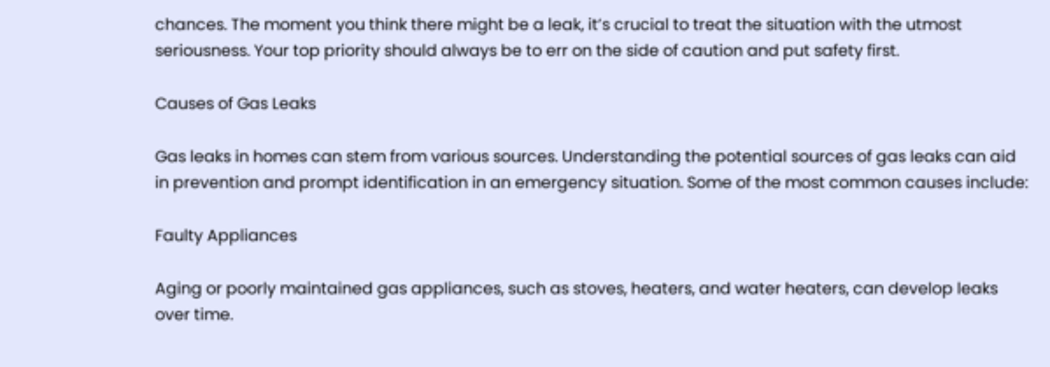chances. The moment you think there might be a leak, it’s crucial to treat the situation with the utmost seriousness. Your top priority should always be to err on the side of caution and put safety first.

Causes of Gas Leaks

Gas leaks in homes can stem from various sources. Understanding the potential sources of gas leaks can aid in prevention and prompt identification in an emergency situation. Some of the most common causes include:

Faulty Appliances

Aging or poorly maintained gas appliances, such as stoves, heaters, and water heaters, can develop leaks over time.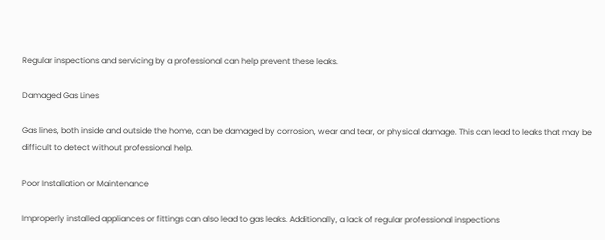Regular inspections and servicing by a professional can help prevent these leaks.

Damaged Gas Lines

Gas lines, both inside and outside the home, can be damaged by corrosion, wear and tear, or physical damage. This can lead to leaks that may be difficult to detect without professional help.

Poor Installation or Maintenance

Improperly installed appliances or fittings can also lead to gas leaks. Additionally, a lack of regular professional inspections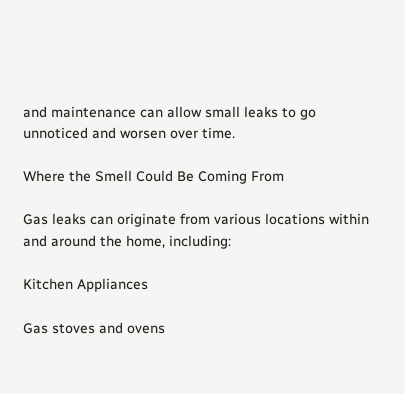and maintenance can allow small leaks to go unnoticed and worsen over time.

Where the Smell Could Be Coming From

Gas leaks can originate from various locations within and around the home, including:

Kitchen Appliances

Gas stoves and ovens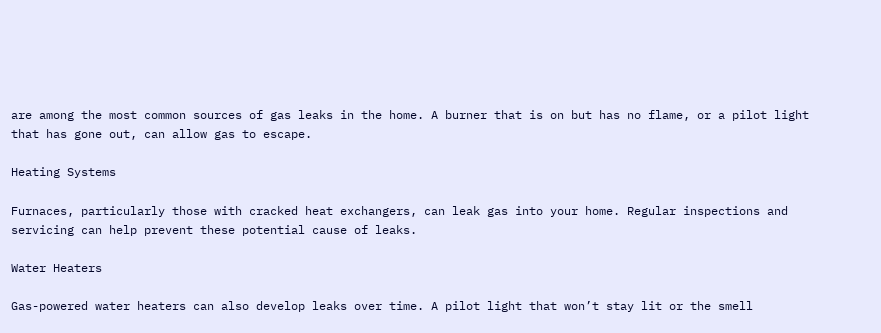are among the most common sources of gas leaks in the home. A burner that is on but has no flame, or a pilot light that has gone out, can allow gas to escape.

Heating Systems

Furnaces, particularly those with cracked heat exchangers, can leak gas into your home. Regular inspections and servicing can help prevent these potential cause of leaks.

Water Heaters

Gas-powered water heaters can also develop leaks over time. A pilot light that won’t stay lit or the smell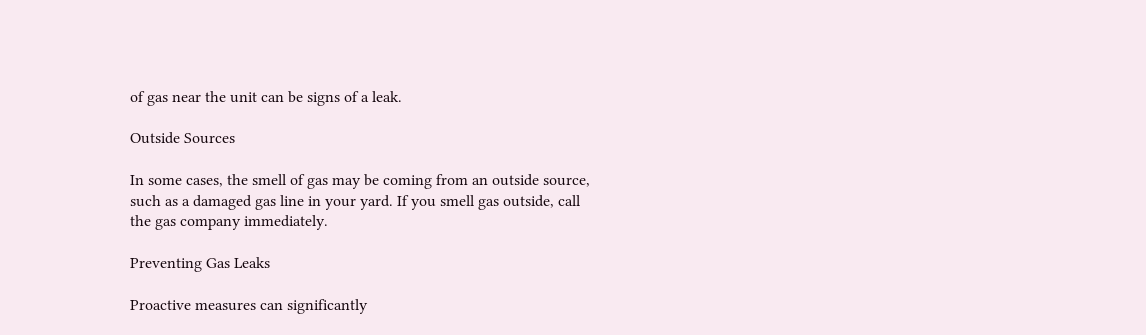of gas near the unit can be signs of a leak.

Outside Sources

In some cases, the smell of gas may be coming from an outside source, such as a damaged gas line in your yard. If you smell gas outside, call the gas company immediately.

Preventing Gas Leaks

Proactive measures can significantly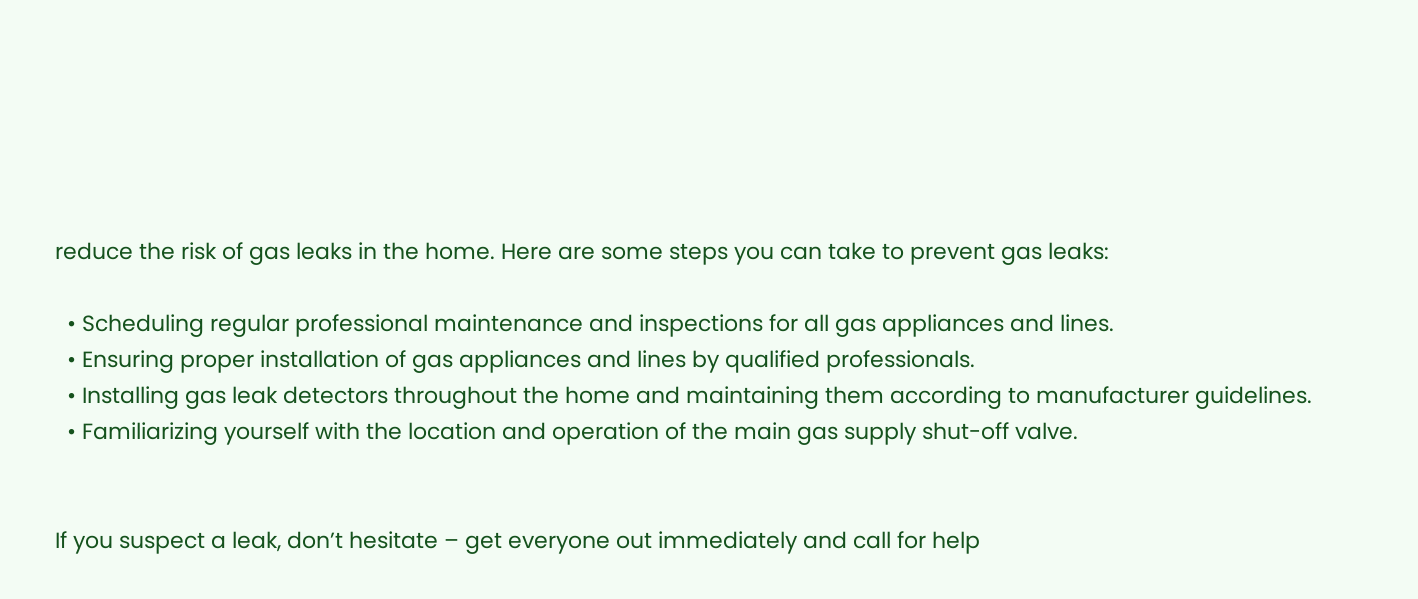reduce the risk of gas leaks in the home. Here are some steps you can take to prevent gas leaks:

  • Scheduling regular professional maintenance and inspections for all gas appliances and lines.
  • Ensuring proper installation of gas appliances and lines by qualified professionals.
  • Installing gas leak detectors throughout the home and maintaining them according to manufacturer guidelines.
  • Familiarizing yourself with the location and operation of the main gas supply shut-off valve.


If you suspect a leak, don’t hesitate – get everyone out immediately and call for help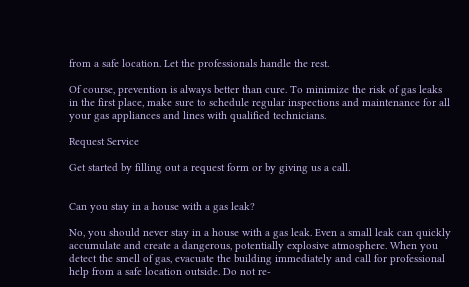from a safe location. Let the professionals handle the rest.

Of course, prevention is always better than cure. To minimize the risk of gas leaks in the first place, make sure to schedule regular inspections and maintenance for all your gas appliances and lines with qualified technicians.

Request Service

Get started by filling out a request form or by giving us a call.


Can you stay in a house with a gas leak?

No, you should never stay in a house with a gas leak. Even a small leak can quickly accumulate and create a dangerous, potentially explosive atmosphere. When you detect the smell of gas, evacuate the building immediately and call for professional help from a safe location outside. Do not re-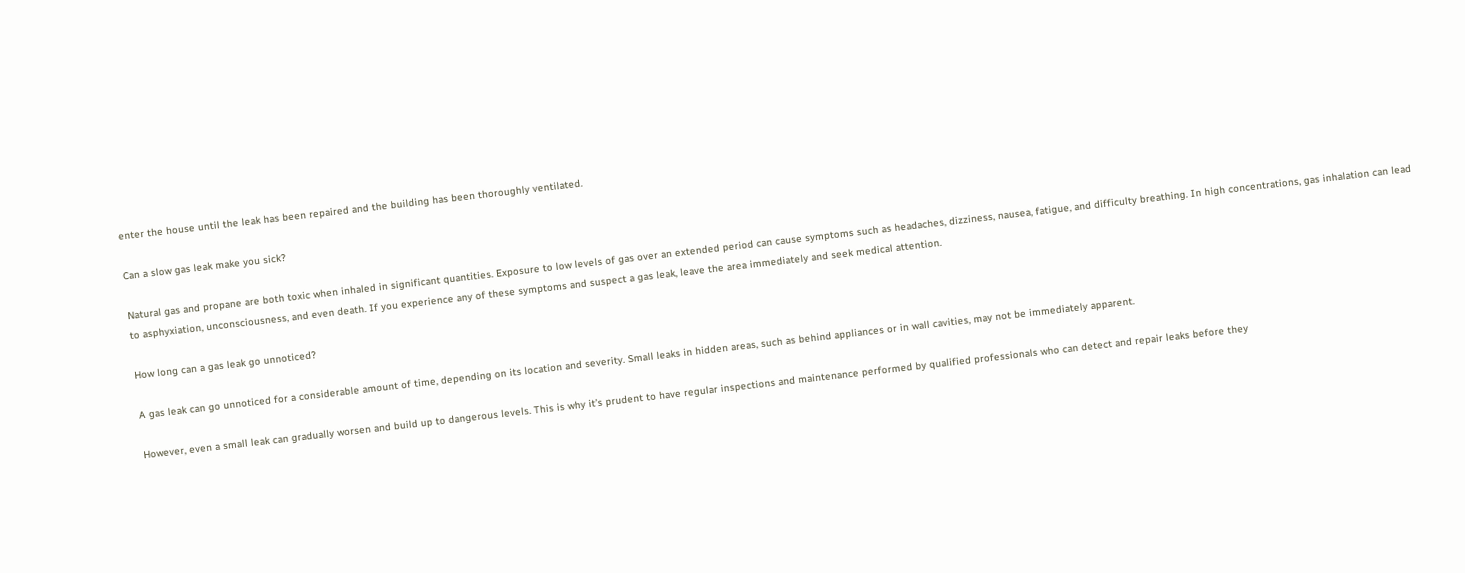enter the house until the leak has been repaired and the building has been thoroughly ventilated.

Can a slow gas leak make you sick?

Natural gas and propane are both toxic when inhaled in significant quantities. Exposure to low levels of gas over an extended period can cause symptoms such as headaches, dizziness, nausea, fatigue, and difficulty breathing. In high concentrations, gas inhalation can lead to asphyxiation, unconsciousness, and even death. If you experience any of these symptoms and suspect a gas leak, leave the area immediately and seek medical attention.

How long can a gas leak go unnoticed?

A gas leak can go unnoticed for a considerable amount of time, depending on its location and severity. Small leaks in hidden areas, such as behind appliances or in wall cavities, may not be immediately apparent.

However, even a small leak can gradually worsen and build up to dangerous levels. This is why it’s prudent to have regular inspections and maintenance performed by qualified professionals who can detect and repair leaks before they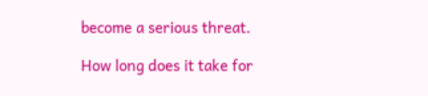become a serious threat.

How long does it take for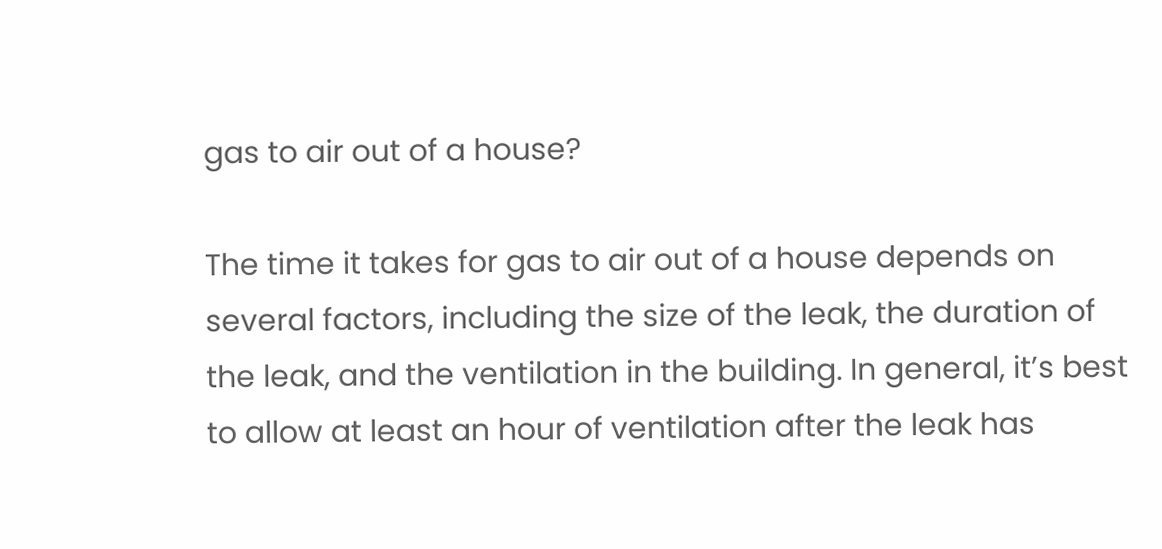gas to air out of a house?

The time it takes for gas to air out of a house depends on several factors, including the size of the leak, the duration of the leak, and the ventilation in the building. In general, it’s best to allow at least an hour of ventilation after the leak has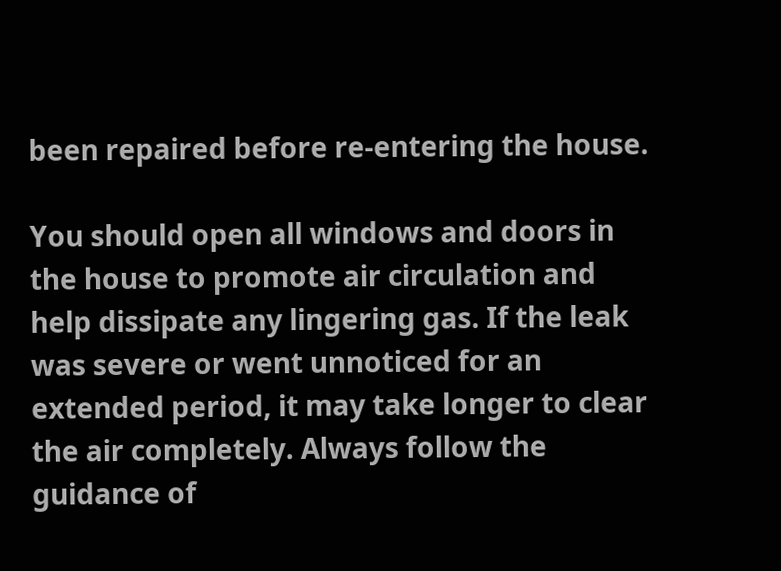been repaired before re-entering the house.

You should open all windows and doors in the house to promote air circulation and help dissipate any lingering gas. If the leak was severe or went unnoticed for an extended period, it may take longer to clear the air completely. Always follow the guidance of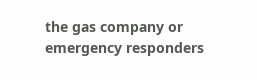the gas company or emergency responders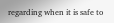regarding when it is safe to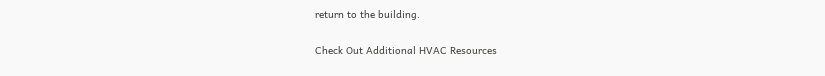return to the building.

Check Out Additional HVAC Resources